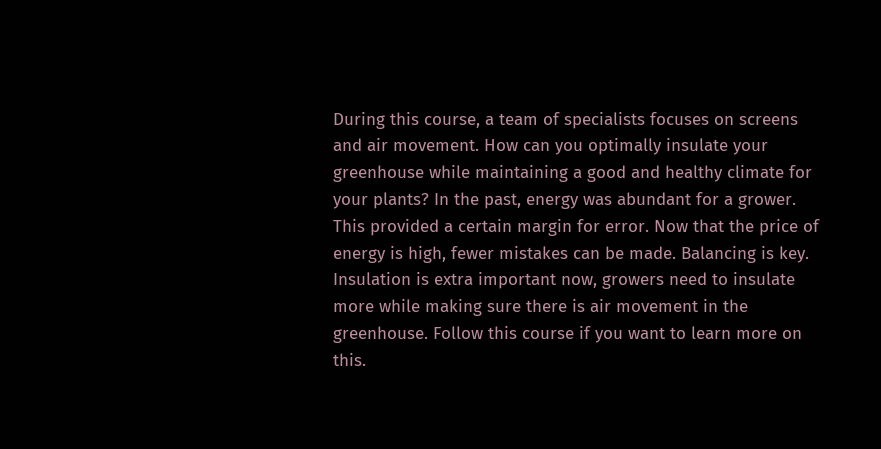During this course, a team of specialists focuses on screens and air movement. How can you optimally insulate your greenhouse while maintaining a good and healthy climate for your plants? In the past, energy was abundant for a grower. This provided a certain margin for error. Now that the price of energy is high, fewer mistakes can be made. Balancing is key. Insulation is extra important now, growers need to insulate more while making sure there is air movement in the greenhouse. Follow this course if you want to learn more on this.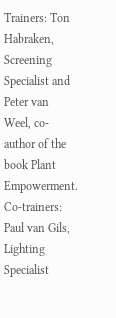Trainers: Ton Habraken, Screening Specialist and Peter van Weel, co-author of the book Plant Empowerment.
Co-trainers: Paul van Gils, Lighting Specialist